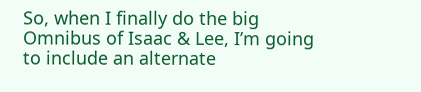So, when I finally do the big Omnibus of Isaac & Lee, I’m going to include an alternate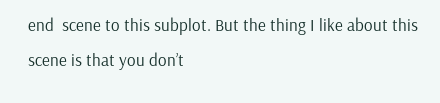end  scene to this subplot. But the thing I like about this scene is that you don’t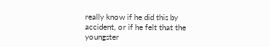really know if he did this by accident, or if he felt that the youngster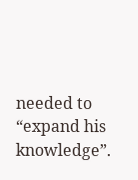needed to “expand his knowledge”.